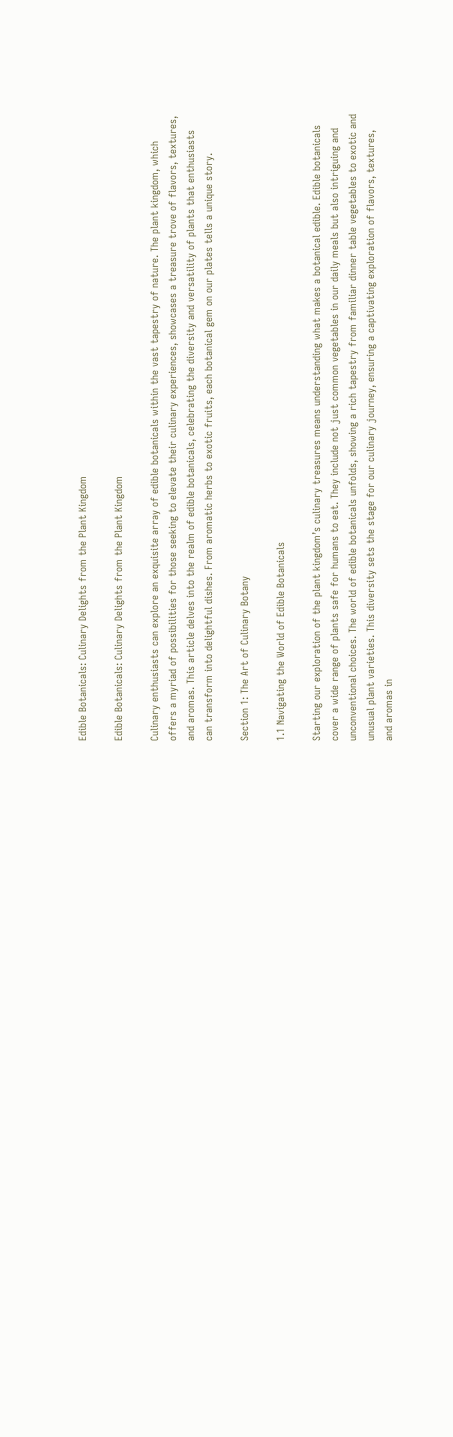Edible Botanicals: Culinary Delights from the Plant Kingdom

Edible Botanicals: Culinary Delights from the Plant Kingdom

Culinary enthusiasts can explore an exquisite array of edible botanicals within the vast tapestry of nature. The plant kingdom, which offers a myriad of possibilities for those seeking to elevate their culinary experiences, showcases a treasure trove of flavors, textures, and aromas. This article delves into the realm of edible botanicals, celebrating the diversity and versatility of plants that enthusiasts can transform into delightful dishes. From aromatic herbs to exotic fruits, each botanical gem on our plates tells a unique story.

Section 1: The Art of Culinary Botany

1.1 Navigating the World of Edible Botanicals

Starting our exploration of the plant kingdom’s culinary treasures means understanding what makes a botanical edible. Edible botanicals cover a wide range of plants safe for humans to eat. They include not just common vegetables in our daily meals but also intriguing and unconventional choices. The world of edible botanicals unfolds, showing a rich tapestry from familiar dinner table vegetables to exotic and unusual plant varieties. This diversity sets the stage for our culinary journey, ensuring a captivating exploration of flavors, textures, and aromas in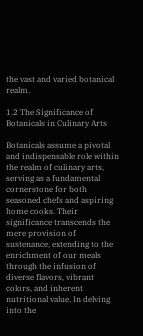the vast and varied botanical realm.

1.2 The Significance of Botanicals in Culinary Arts

Botanicals assume a pivotal and indispensable role within the realm of culinary arts, serving as a fundamental cornerstone for both seasoned chefs and aspiring home cooks. Their significance transcends the mere provision of sustenance, extending to the enrichment of our meals through the infusion of diverse flavors, vibrant colors, and inherent nutritional value. In delving into the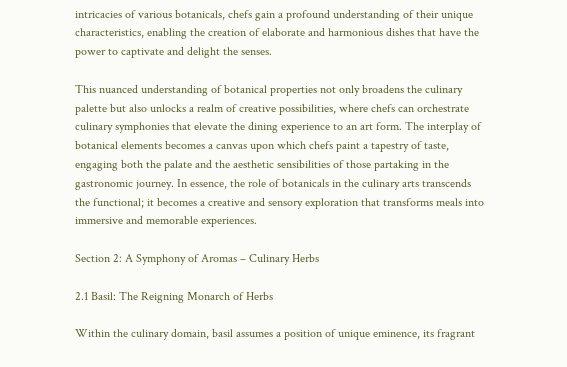intricacies of various botanicals, chefs gain a profound understanding of their unique characteristics, enabling the creation of elaborate and harmonious dishes that have the power to captivate and delight the senses.

This nuanced understanding of botanical properties not only broadens the culinary palette but also unlocks a realm of creative possibilities, where chefs can orchestrate culinary symphonies that elevate the dining experience to an art form. The interplay of botanical elements becomes a canvas upon which chefs paint a tapestry of taste, engaging both the palate and the aesthetic sensibilities of those partaking in the gastronomic journey. In essence, the role of botanicals in the culinary arts transcends the functional; it becomes a creative and sensory exploration that transforms meals into immersive and memorable experiences.

Section 2: A Symphony of Aromas – Culinary Herbs

2.1 Basil: The Reigning Monarch of Herbs

Within the culinary domain, basil assumes a position of unique eminence, its fragrant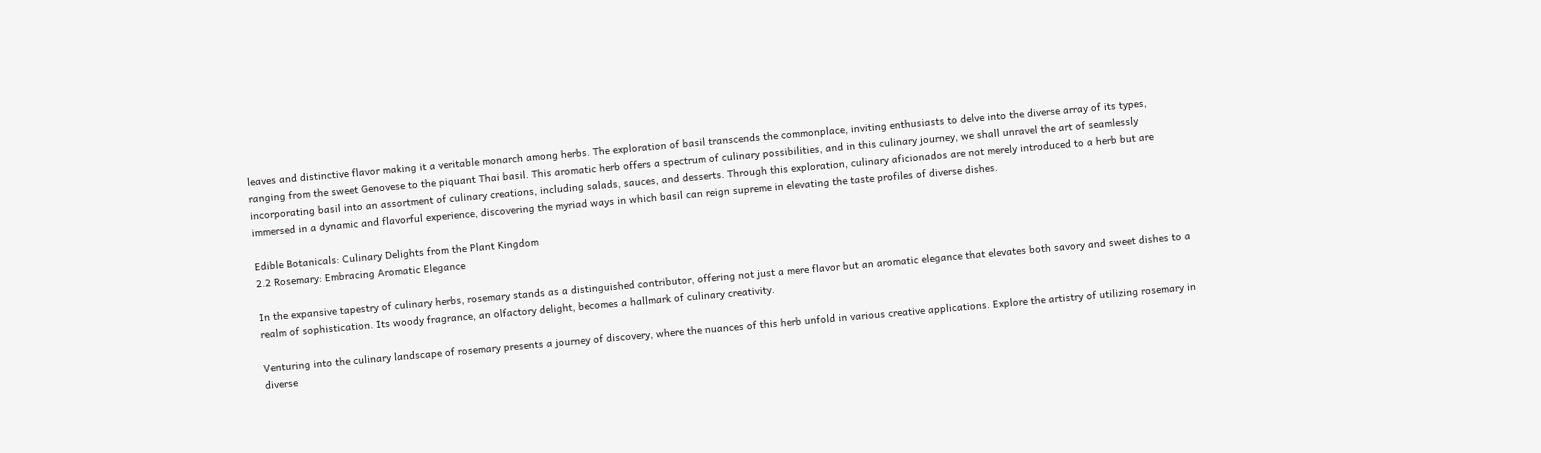leaves and distinctive flavor making it a veritable monarch among herbs. The exploration of basil transcends the commonplace, inviting enthusiasts to delve into the diverse array of its types, ranging from the sweet Genovese to the piquant Thai basil. This aromatic herb offers a spectrum of culinary possibilities, and in this culinary journey, we shall unravel the art of seamlessly incorporating basil into an assortment of culinary creations, including salads, sauces, and desserts. Through this exploration, culinary aficionados are not merely introduced to a herb but are immersed in a dynamic and flavorful experience, discovering the myriad ways in which basil can reign supreme in elevating the taste profiles of diverse dishes.

Edible Botanicals: Culinary Delights from the Plant Kingdom
2.2 Rosemary: Embracing Aromatic Elegance

In the expansive tapestry of culinary herbs, rosemary stands as a distinguished contributor, offering not just a mere flavor but an aromatic elegance that elevates both savory and sweet dishes to a realm of sophistication. Its woody fragrance, an olfactory delight, becomes a hallmark of culinary creativity.

Venturing into the culinary landscape of rosemary presents a journey of discovery, where the nuances of this herb unfold in various creative applications. Explore the artistry of utilizing rosemary in diverse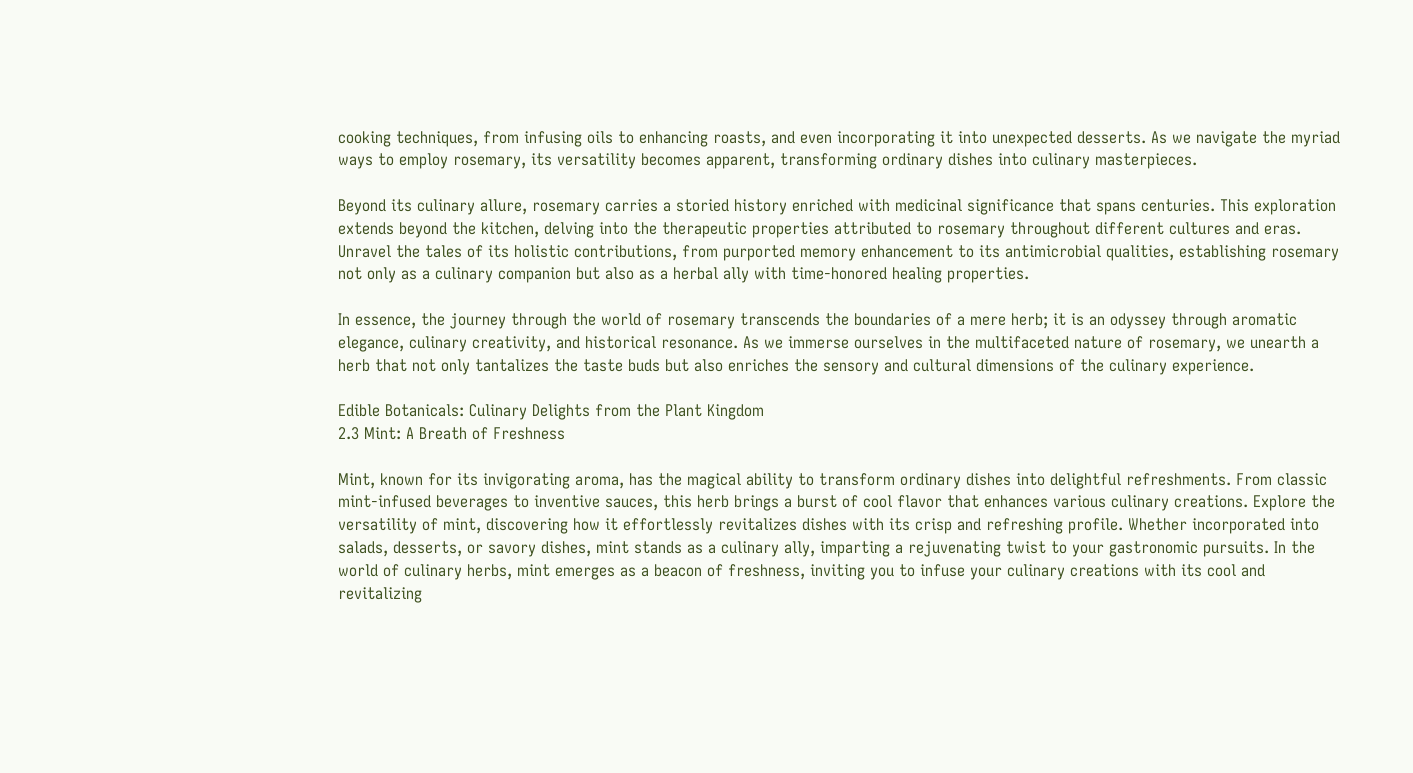cooking techniques, from infusing oils to enhancing roasts, and even incorporating it into unexpected desserts. As we navigate the myriad ways to employ rosemary, its versatility becomes apparent, transforming ordinary dishes into culinary masterpieces.

Beyond its culinary allure, rosemary carries a storied history enriched with medicinal significance that spans centuries. This exploration extends beyond the kitchen, delving into the therapeutic properties attributed to rosemary throughout different cultures and eras. Unravel the tales of its holistic contributions, from purported memory enhancement to its antimicrobial qualities, establishing rosemary not only as a culinary companion but also as a herbal ally with time-honored healing properties.

In essence, the journey through the world of rosemary transcends the boundaries of a mere herb; it is an odyssey through aromatic elegance, culinary creativity, and historical resonance. As we immerse ourselves in the multifaceted nature of rosemary, we unearth a herb that not only tantalizes the taste buds but also enriches the sensory and cultural dimensions of the culinary experience.

Edible Botanicals: Culinary Delights from the Plant Kingdom
2.3 Mint: A Breath of Freshness

Mint, known for its invigorating aroma, has the magical ability to transform ordinary dishes into delightful refreshments. From classic mint-infused beverages to inventive sauces, this herb brings a burst of cool flavor that enhances various culinary creations. Explore the versatility of mint, discovering how it effortlessly revitalizes dishes with its crisp and refreshing profile. Whether incorporated into salads, desserts, or savory dishes, mint stands as a culinary ally, imparting a rejuvenating twist to your gastronomic pursuits. In the world of culinary herbs, mint emerges as a beacon of freshness, inviting you to infuse your culinary creations with its cool and revitalizing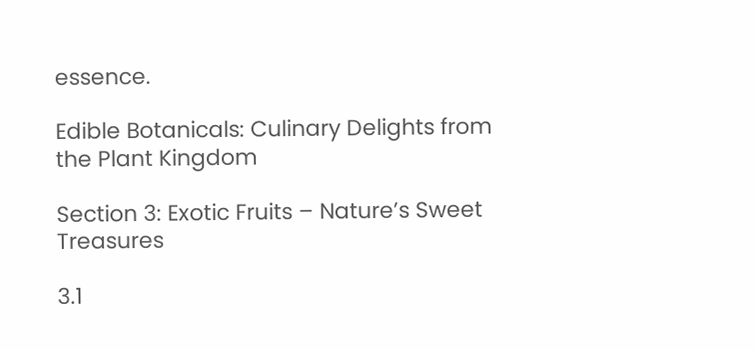essence.

Edible Botanicals: Culinary Delights from the Plant Kingdom

Section 3: Exotic Fruits – Nature’s Sweet Treasures

3.1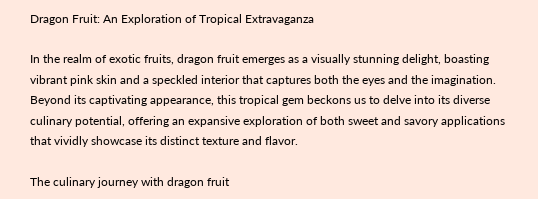Dragon Fruit: An Exploration of Tropical Extravaganza

In the realm of exotic fruits, dragon fruit emerges as a visually stunning delight, boasting vibrant pink skin and a speckled interior that captures both the eyes and the imagination. Beyond its captivating appearance, this tropical gem beckons us to delve into its diverse culinary potential, offering an expansive exploration of both sweet and savory applications that vividly showcase its distinct texture and flavor.

The culinary journey with dragon fruit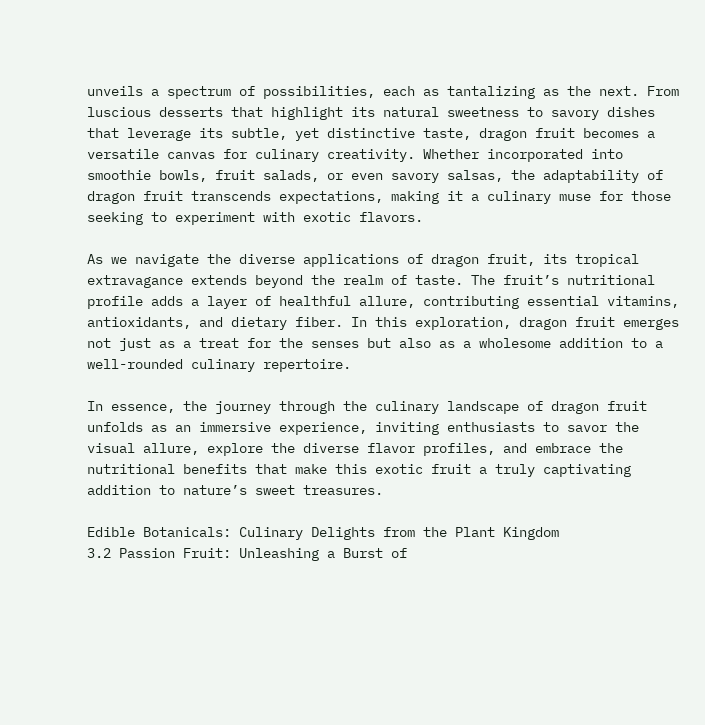unveils a spectrum of possibilities, each as tantalizing as the next. From luscious desserts that highlight its natural sweetness to savory dishes that leverage its subtle, yet distinctive taste, dragon fruit becomes a versatile canvas for culinary creativity. Whether incorporated into smoothie bowls, fruit salads, or even savory salsas, the adaptability of dragon fruit transcends expectations, making it a culinary muse for those seeking to experiment with exotic flavors.

As we navigate the diverse applications of dragon fruit, its tropical extravagance extends beyond the realm of taste. The fruit’s nutritional profile adds a layer of healthful allure, contributing essential vitamins, antioxidants, and dietary fiber. In this exploration, dragon fruit emerges not just as a treat for the senses but also as a wholesome addition to a well-rounded culinary repertoire.

In essence, the journey through the culinary landscape of dragon fruit unfolds as an immersive experience, inviting enthusiasts to savor the visual allure, explore the diverse flavor profiles, and embrace the nutritional benefits that make this exotic fruit a truly captivating addition to nature’s sweet treasures.

Edible Botanicals: Culinary Delights from the Plant Kingdom
3.2 Passion Fruit: Unleashing a Burst of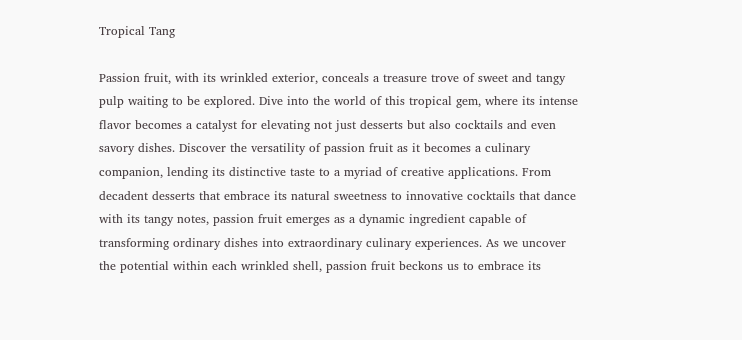Tropical Tang

Passion fruit, with its wrinkled exterior, conceals a treasure trove of sweet and tangy pulp waiting to be explored. Dive into the world of this tropical gem, where its intense flavor becomes a catalyst for elevating not just desserts but also cocktails and even savory dishes. Discover the versatility of passion fruit as it becomes a culinary companion, lending its distinctive taste to a myriad of creative applications. From decadent desserts that embrace its natural sweetness to innovative cocktails that dance with its tangy notes, passion fruit emerges as a dynamic ingredient capable of transforming ordinary dishes into extraordinary culinary experiences. As we uncover the potential within each wrinkled shell, passion fruit beckons us to embrace its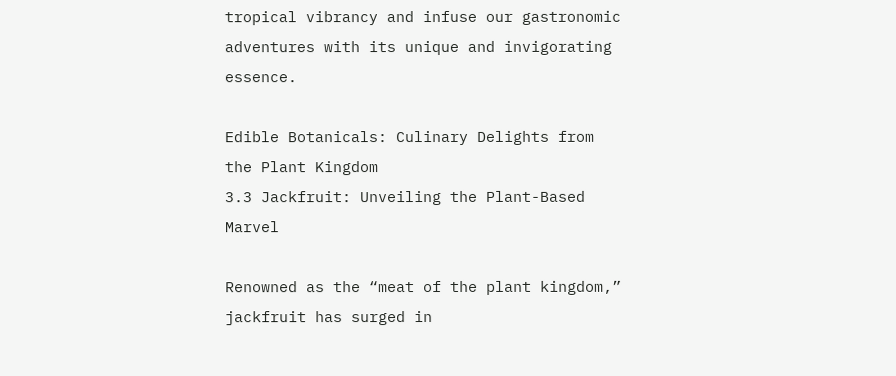tropical vibrancy and infuse our gastronomic adventures with its unique and invigorating essence.

Edible Botanicals: Culinary Delights from the Plant Kingdom
3.3 Jackfruit: Unveiling the Plant-Based Marvel

Renowned as the “meat of the plant kingdom,” jackfruit has surged in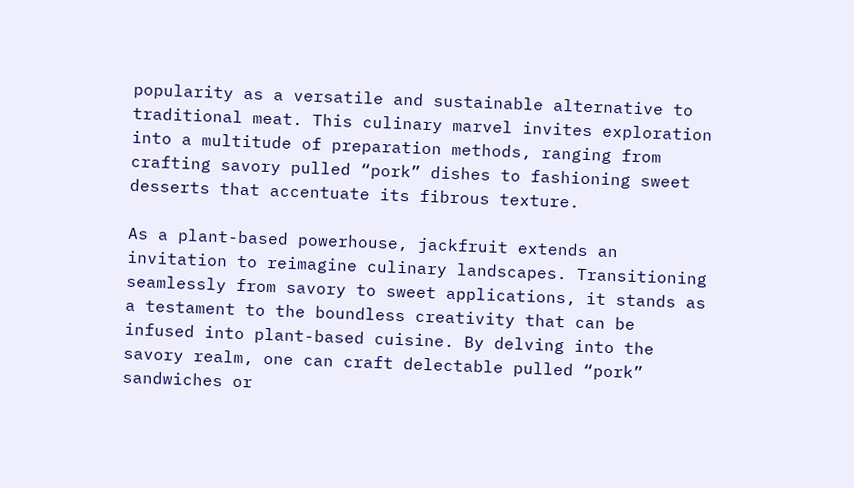popularity as a versatile and sustainable alternative to traditional meat. This culinary marvel invites exploration into a multitude of preparation methods, ranging from crafting savory pulled “pork” dishes to fashioning sweet desserts that accentuate its fibrous texture.

As a plant-based powerhouse, jackfruit extends an invitation to reimagine culinary landscapes. Transitioning seamlessly from savory to sweet applications, it stands as a testament to the boundless creativity that can be infused into plant-based cuisine. By delving into the savory realm, one can craft delectable pulled “pork” sandwiches or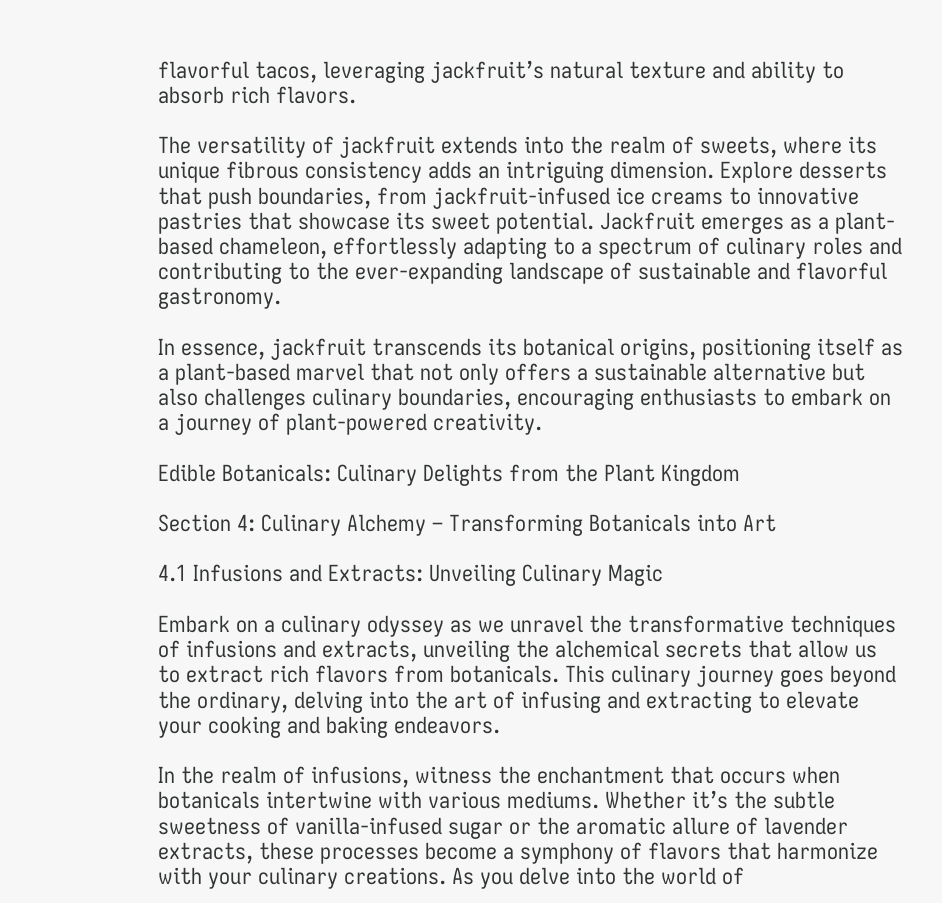flavorful tacos, leveraging jackfruit’s natural texture and ability to absorb rich flavors.

The versatility of jackfruit extends into the realm of sweets, where its unique fibrous consistency adds an intriguing dimension. Explore desserts that push boundaries, from jackfruit-infused ice creams to innovative pastries that showcase its sweet potential. Jackfruit emerges as a plant-based chameleon, effortlessly adapting to a spectrum of culinary roles and contributing to the ever-expanding landscape of sustainable and flavorful gastronomy.

In essence, jackfruit transcends its botanical origins, positioning itself as a plant-based marvel that not only offers a sustainable alternative but also challenges culinary boundaries, encouraging enthusiasts to embark on a journey of plant-powered creativity.

Edible Botanicals: Culinary Delights from the Plant Kingdom

Section 4: Culinary Alchemy – Transforming Botanicals into Art

4.1 Infusions and Extracts: Unveiling Culinary Magic

Embark on a culinary odyssey as we unravel the transformative techniques of infusions and extracts, unveiling the alchemical secrets that allow us to extract rich flavors from botanicals. This culinary journey goes beyond the ordinary, delving into the art of infusing and extracting to elevate your cooking and baking endeavors.

In the realm of infusions, witness the enchantment that occurs when botanicals intertwine with various mediums. Whether it’s the subtle sweetness of vanilla-infused sugar or the aromatic allure of lavender extracts, these processes become a symphony of flavors that harmonize with your culinary creations. As you delve into the world of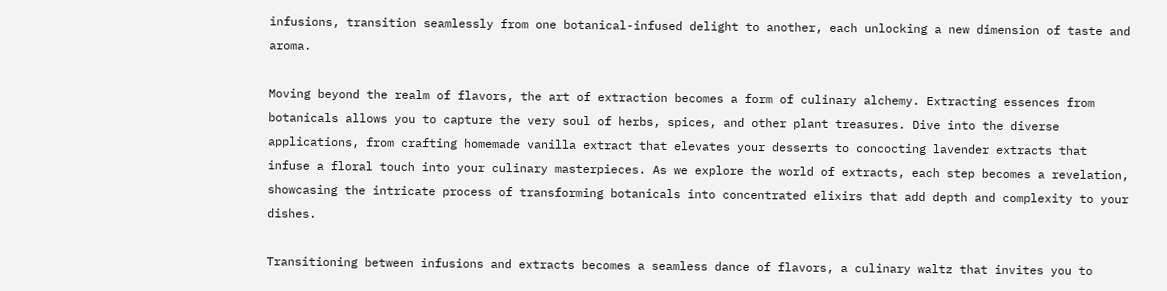infusions, transition seamlessly from one botanical-infused delight to another, each unlocking a new dimension of taste and aroma.

Moving beyond the realm of flavors, the art of extraction becomes a form of culinary alchemy. Extracting essences from botanicals allows you to capture the very soul of herbs, spices, and other plant treasures. Dive into the diverse applications, from crafting homemade vanilla extract that elevates your desserts to concocting lavender extracts that infuse a floral touch into your culinary masterpieces. As we explore the world of extracts, each step becomes a revelation, showcasing the intricate process of transforming botanicals into concentrated elixirs that add depth and complexity to your dishes.

Transitioning between infusions and extracts becomes a seamless dance of flavors, a culinary waltz that invites you to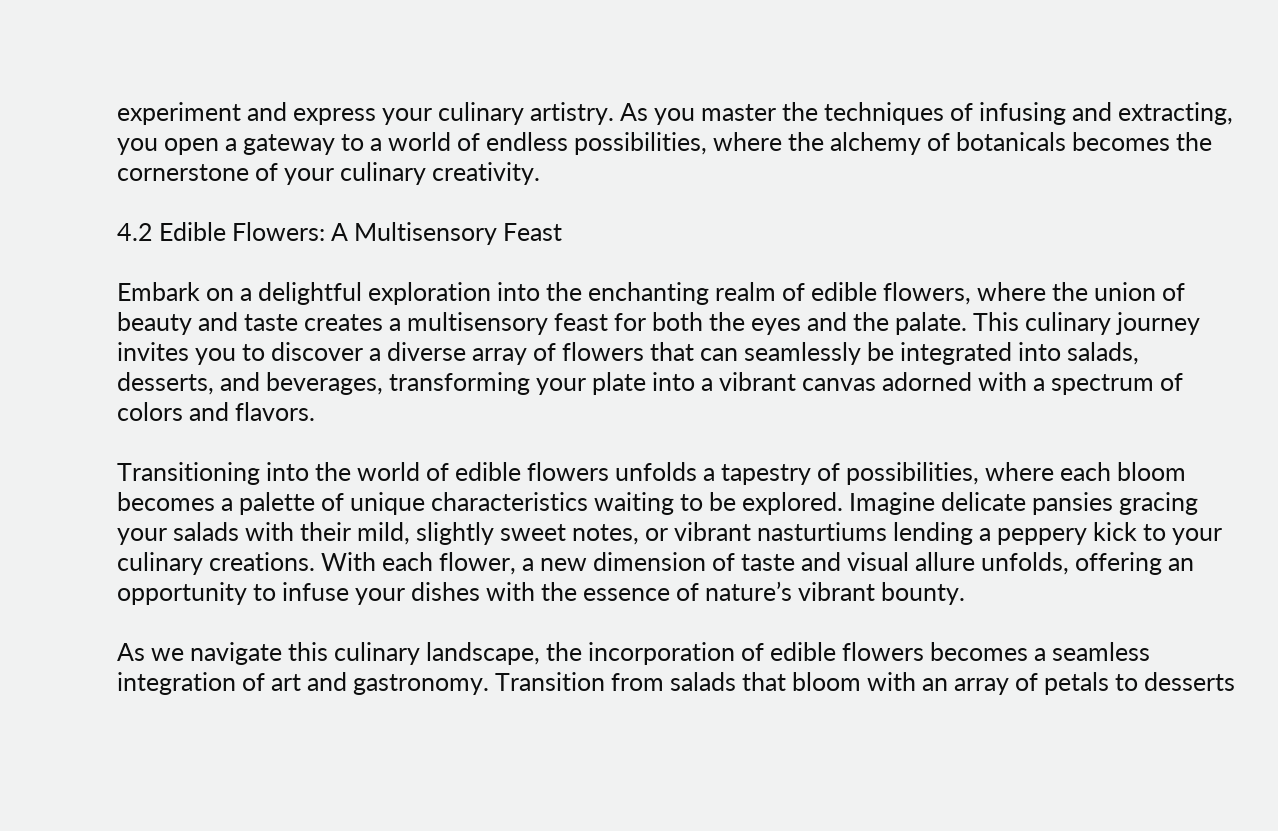experiment and express your culinary artistry. As you master the techniques of infusing and extracting, you open a gateway to a world of endless possibilities, where the alchemy of botanicals becomes the cornerstone of your culinary creativity.

4.2 Edible Flowers: A Multisensory Feast

Embark on a delightful exploration into the enchanting realm of edible flowers, where the union of beauty and taste creates a multisensory feast for both the eyes and the palate. This culinary journey invites you to discover a diverse array of flowers that can seamlessly be integrated into salads, desserts, and beverages, transforming your plate into a vibrant canvas adorned with a spectrum of colors and flavors.

Transitioning into the world of edible flowers unfolds a tapestry of possibilities, where each bloom becomes a palette of unique characteristics waiting to be explored. Imagine delicate pansies gracing your salads with their mild, slightly sweet notes, or vibrant nasturtiums lending a peppery kick to your culinary creations. With each flower, a new dimension of taste and visual allure unfolds, offering an opportunity to infuse your dishes with the essence of nature’s vibrant bounty.

As we navigate this culinary landscape, the incorporation of edible flowers becomes a seamless integration of art and gastronomy. Transition from salads that bloom with an array of petals to desserts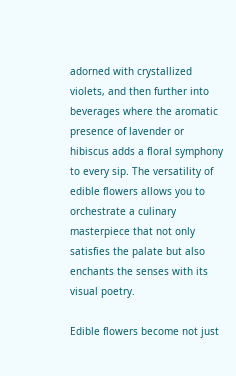adorned with crystallized violets, and then further into beverages where the aromatic presence of lavender or hibiscus adds a floral symphony to every sip. The versatility of edible flowers allows you to orchestrate a culinary masterpiece that not only satisfies the palate but also enchants the senses with its visual poetry.

Edible flowers become not just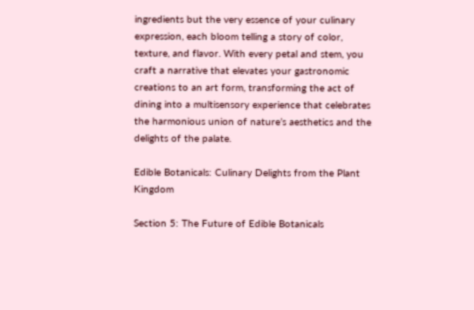ingredients but the very essence of your culinary expression, each bloom telling a story of color, texture, and flavor. With every petal and stem, you craft a narrative that elevates your gastronomic creations to an art form, transforming the act of dining into a multisensory experience that celebrates the harmonious union of nature’s aesthetics and the delights of the palate.

Edible Botanicals: Culinary Delights from the Plant Kingdom

Section 5: The Future of Edible Botanicals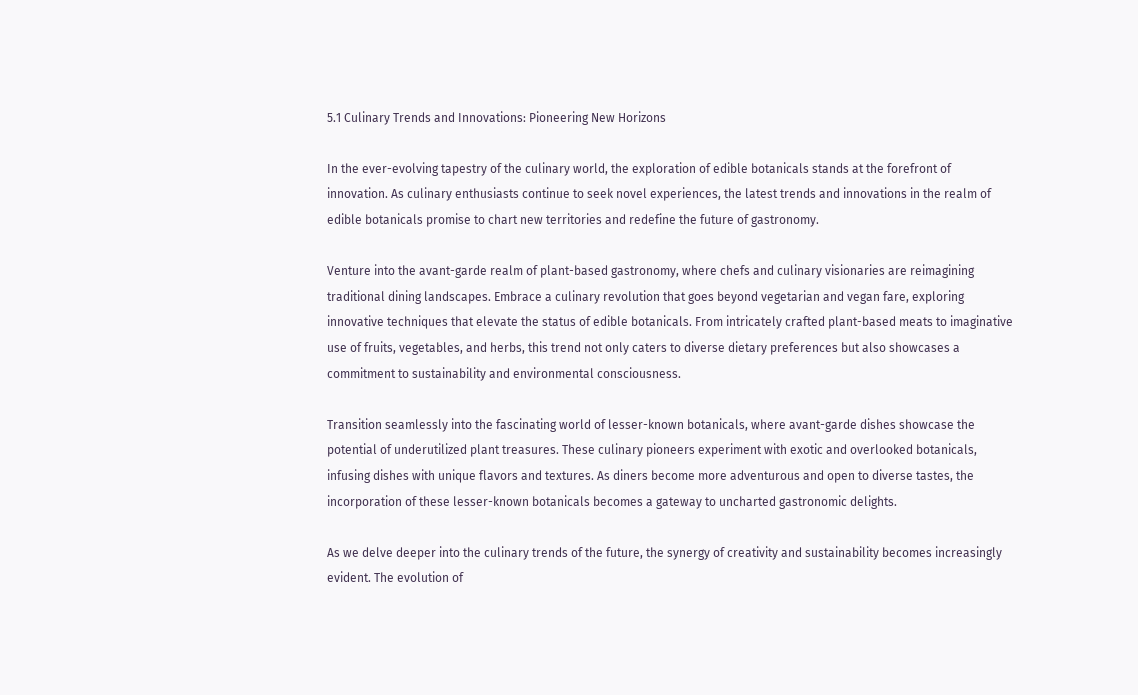5.1 Culinary Trends and Innovations: Pioneering New Horizons

In the ever-evolving tapestry of the culinary world, the exploration of edible botanicals stands at the forefront of innovation. As culinary enthusiasts continue to seek novel experiences, the latest trends and innovations in the realm of edible botanicals promise to chart new territories and redefine the future of gastronomy.

Venture into the avant-garde realm of plant-based gastronomy, where chefs and culinary visionaries are reimagining traditional dining landscapes. Embrace a culinary revolution that goes beyond vegetarian and vegan fare, exploring innovative techniques that elevate the status of edible botanicals. From intricately crafted plant-based meats to imaginative use of fruits, vegetables, and herbs, this trend not only caters to diverse dietary preferences but also showcases a commitment to sustainability and environmental consciousness.

Transition seamlessly into the fascinating world of lesser-known botanicals, where avant-garde dishes showcase the potential of underutilized plant treasures. These culinary pioneers experiment with exotic and overlooked botanicals, infusing dishes with unique flavors and textures. As diners become more adventurous and open to diverse tastes, the incorporation of these lesser-known botanicals becomes a gateway to uncharted gastronomic delights.

As we delve deeper into the culinary trends of the future, the synergy of creativity and sustainability becomes increasingly evident. The evolution of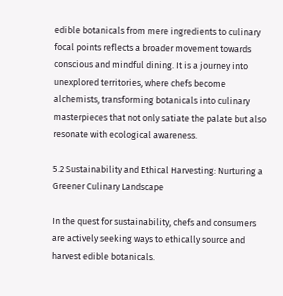edible botanicals from mere ingredients to culinary focal points reflects a broader movement towards conscious and mindful dining. It is a journey into unexplored territories, where chefs become alchemists, transforming botanicals into culinary masterpieces that not only satiate the palate but also resonate with ecological awareness.

5.2 Sustainability and Ethical Harvesting: Nurturing a Greener Culinary Landscape

In the quest for sustainability, chefs and consumers are actively seeking ways to ethically source and harvest edible botanicals.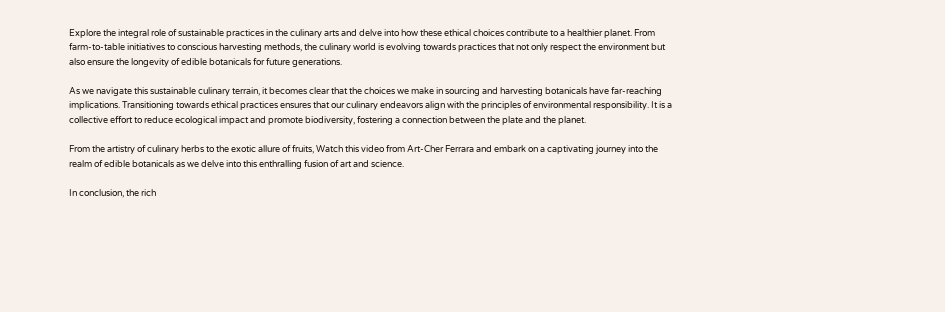Explore the integral role of sustainable practices in the culinary arts and delve into how these ethical choices contribute to a healthier planet. From farm-to-table initiatives to conscious harvesting methods, the culinary world is evolving towards practices that not only respect the environment but also ensure the longevity of edible botanicals for future generations.

As we navigate this sustainable culinary terrain, it becomes clear that the choices we make in sourcing and harvesting botanicals have far-reaching implications. Transitioning towards ethical practices ensures that our culinary endeavors align with the principles of environmental responsibility. It is a collective effort to reduce ecological impact and promote biodiversity, fostering a connection between the plate and the planet.

From the artistry of culinary herbs to the exotic allure of fruits, Watch this video from Art-Cher Ferrara and embark on a captivating journey into the realm of edible botanicals as we delve into this enthralling fusion of art and science.

In conclusion, the rich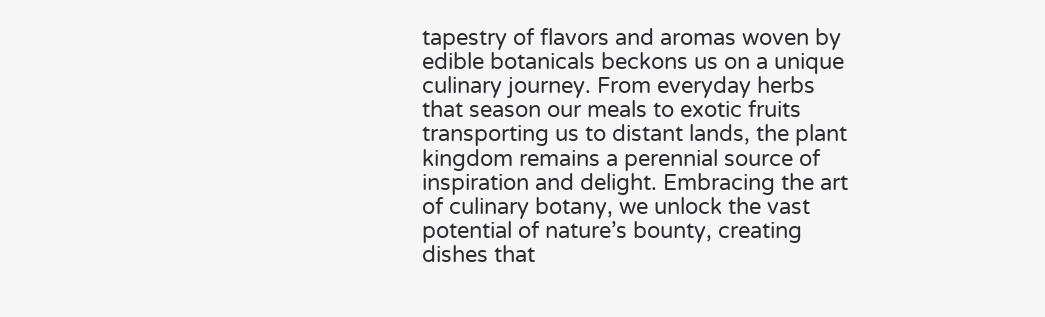tapestry of flavors and aromas woven by edible botanicals beckons us on a unique culinary journey. From everyday herbs that season our meals to exotic fruits transporting us to distant lands, the plant kingdom remains a perennial source of inspiration and delight. Embracing the art of culinary botany, we unlock the vast potential of nature’s bounty, creating dishes that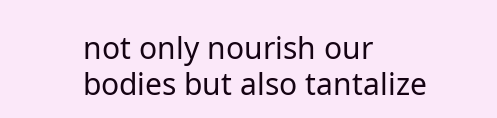not only nourish our bodies but also tantalize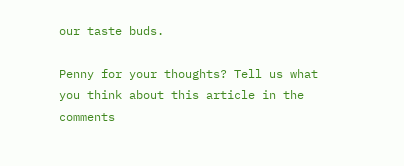our taste buds.

Penny for your thoughts? Tell us what you think about this article in the comments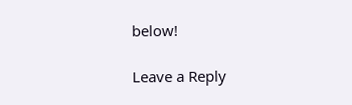below!

Leave a Reply